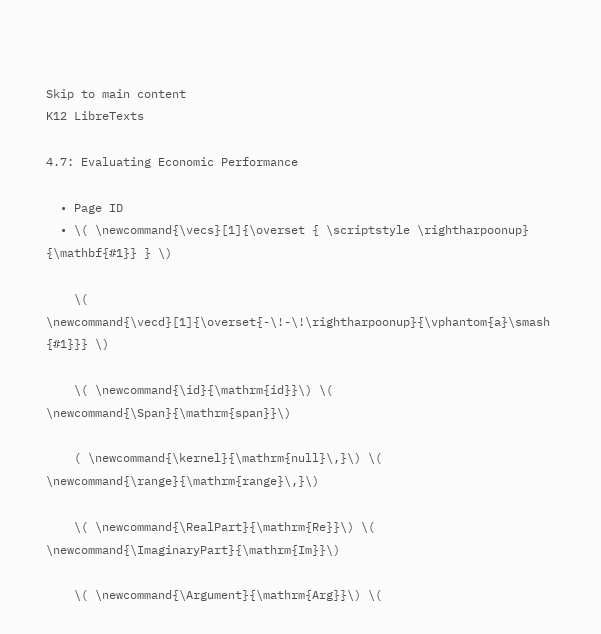Skip to main content
K12 LibreTexts

4.7: Evaluating Economic Performance

  • Page ID
  • \( \newcommand{\vecs}[1]{\overset { \scriptstyle \rightharpoonup} {\mathbf{#1}} } \)

    \( \newcommand{\vecd}[1]{\overset{-\!-\!\rightharpoonup}{\vphantom{a}\smash {#1}}} \)

    \( \newcommand{\id}{\mathrm{id}}\) \( \newcommand{\Span}{\mathrm{span}}\)

    ( \newcommand{\kernel}{\mathrm{null}\,}\) \( \newcommand{\range}{\mathrm{range}\,}\)

    \( \newcommand{\RealPart}{\mathrm{Re}}\) \( \newcommand{\ImaginaryPart}{\mathrm{Im}}\)

    \( \newcommand{\Argument}{\mathrm{Arg}}\) \(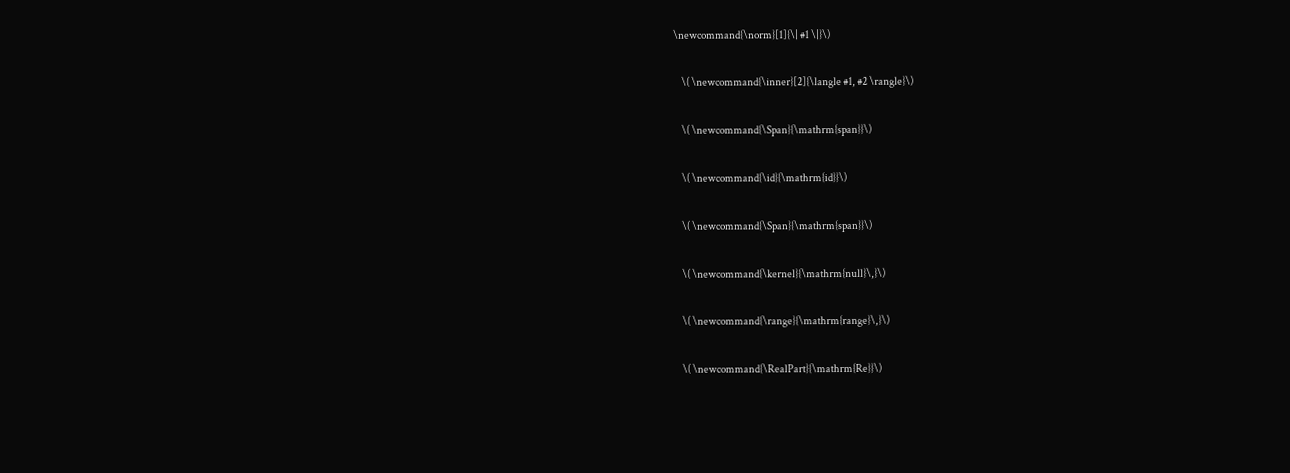\newcommand{\norm}[1]{\| #1 \|}\)

    \( \newcommand{\inner}[2]{\langle #1, #2 \rangle}\)

    \( \newcommand{\Span}{\mathrm{span}}\)

    \( \newcommand{\id}{\mathrm{id}}\)

    \( \newcommand{\Span}{\mathrm{span}}\)

    \( \newcommand{\kernel}{\mathrm{null}\,}\)

    \( \newcommand{\range}{\mathrm{range}\,}\)

    \( \newcommand{\RealPart}{\mathrm{Re}}\)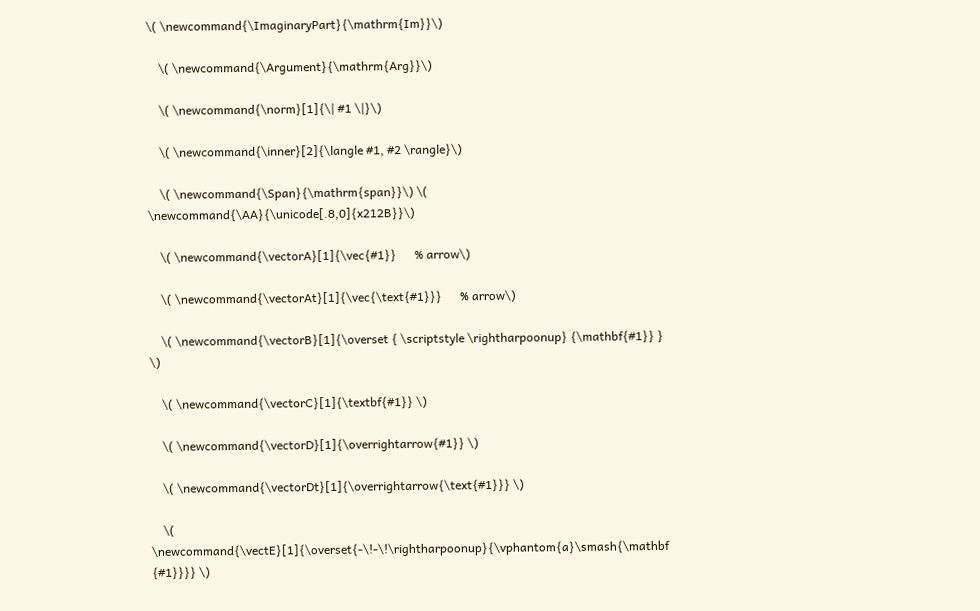\( \newcommand{\ImaginaryPart}{\mathrm{Im}}\)

    \( \newcommand{\Argument}{\mathrm{Arg}}\)

    \( \newcommand{\norm}[1]{\| #1 \|}\)

    \( \newcommand{\inner}[2]{\langle #1, #2 \rangle}\)

    \( \newcommand{\Span}{\mathrm{span}}\) \( \newcommand{\AA}{\unicode[.8,0]{x212B}}\)

    \( \newcommand{\vectorA}[1]{\vec{#1}}      % arrow\)

    \( \newcommand{\vectorAt}[1]{\vec{\text{#1}}}      % arrow\)

    \( \newcommand{\vectorB}[1]{\overset { \scriptstyle \rightharpoonup} {\mathbf{#1}} } \)

    \( \newcommand{\vectorC}[1]{\textbf{#1}} \)

    \( \newcommand{\vectorD}[1]{\overrightarrow{#1}} \)

    \( \newcommand{\vectorDt}[1]{\overrightarrow{\text{#1}}} \)

    \( \newcommand{\vectE}[1]{\overset{-\!-\!\rightharpoonup}{\vphantom{a}\smash{\mathbf {#1}}}} \)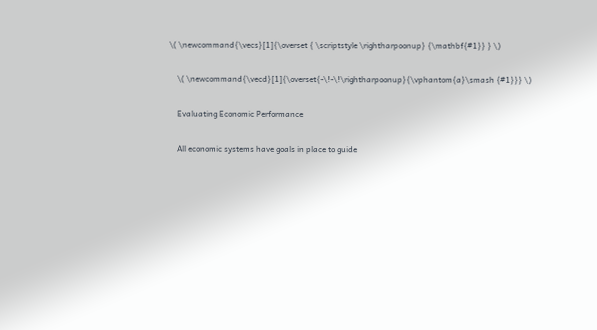\( \newcommand{\vecs}[1]{\overset { \scriptstyle \rightharpoonup} {\mathbf{#1}} } \)

    \( \newcommand{\vecd}[1]{\overset{-\!-\!\rightharpoonup}{\vphantom{a}\smash {#1}}} \)

    Evaluating Economic Performance

    All economic systems have goals in place to guide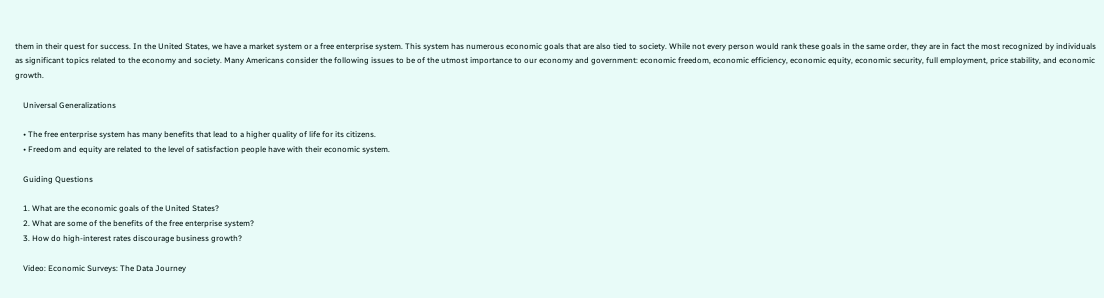them in their quest for success. In the United States, we have a market system or a free enterprise system. This system has numerous economic goals that are also tied to society. While not every person would rank these goals in the same order, they are in fact the most recognized by individuals as significant topics related to the economy and society. Many Americans consider the following issues to be of the utmost importance to our economy and government: economic freedom, economic efficiency, economic equity, economic security, full employment, price stability, and economic growth.

    Universal Generalizations

    • The free enterprise system has many benefits that lead to a higher quality of life for its citizens.
    • Freedom and equity are related to the level of satisfaction people have with their economic system.

    Guiding Questions

    1. What are the economic goals of the United States?
    2. What are some of the benefits of the free enterprise system?
    3. How do high-interest rates discourage business growth?

    Video: Economic Surveys: The Data Journey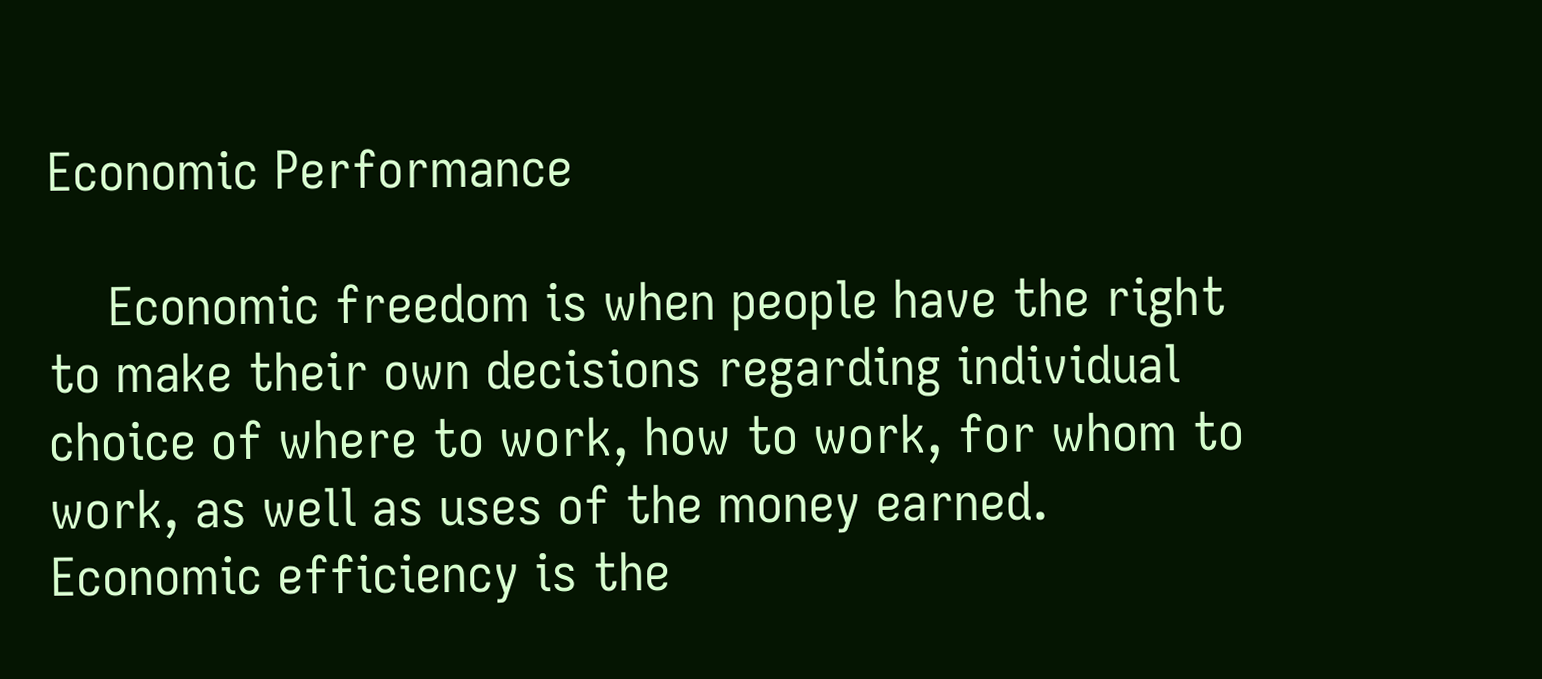Economic Performance

    Economic freedom is when people have the right to make their own decisions regarding individual choice of where to work, how to work, for whom to work, as well as uses of the money earned. Economic efficiency is the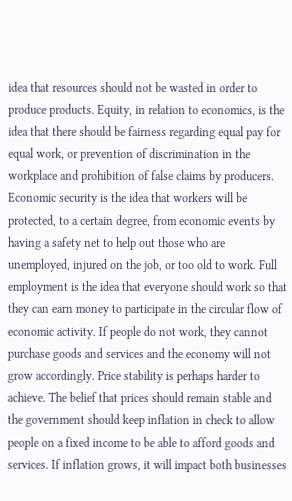idea that resources should not be wasted in order to produce products. Equity, in relation to economics, is the idea that there should be fairness regarding equal pay for equal work, or prevention of discrimination in the workplace and prohibition of false claims by producers. Economic security is the idea that workers will be protected, to a certain degree, from economic events by having a safety net to help out those who are unemployed, injured on the job, or too old to work. Full employment is the idea that everyone should work so that they can earn money to participate in the circular flow of economic activity. If people do not work, they cannot purchase goods and services and the economy will not grow accordingly. Price stability is perhaps harder to achieve. The belief that prices should remain stable and the government should keep inflation in check to allow people on a fixed income to be able to afford goods and services. If inflation grows, it will impact both businesses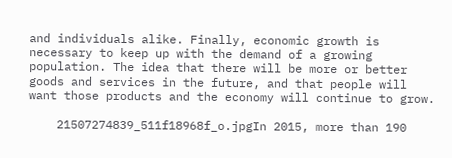and individuals alike. Finally, economic growth is necessary to keep up with the demand of a growing population. The idea that there will be more or better goods and services in the future, and that people will want those products and the economy will continue to grow.

    21507274839_511f18968f_o.jpgIn 2015, more than 190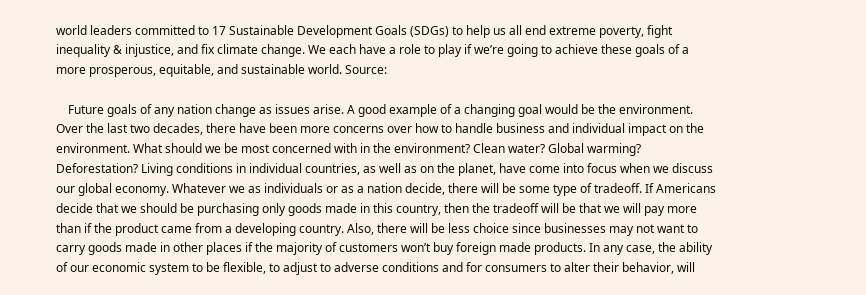world leaders committed to 17 Sustainable Development Goals (SDGs) to help us all end extreme poverty, fight inequality & injustice, and fix climate change. We each have a role to play if we’re going to achieve these goals of a more prosperous, equitable, and sustainable world. Source:

    Future goals of any nation change as issues arise. A good example of a changing goal would be the environment. Over the last two decades, there have been more concerns over how to handle business and individual impact on the environment. What should we be most concerned with in the environment? Clean water? Global warming? Deforestation? Living conditions in individual countries, as well as on the planet, have come into focus when we discuss our global economy. Whatever we as individuals or as a nation decide, there will be some type of tradeoff. If Americans decide that we should be purchasing only goods made in this country, then the tradeoff will be that we will pay more than if the product came from a developing country. Also, there will be less choice since businesses may not want to carry goods made in other places if the majority of customers won’t buy foreign made products. In any case, the ability of our economic system to be flexible, to adjust to adverse conditions and for consumers to alter their behavior, will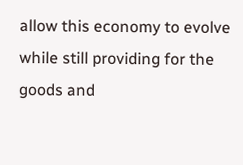allow this economy to evolve while still providing for the goods and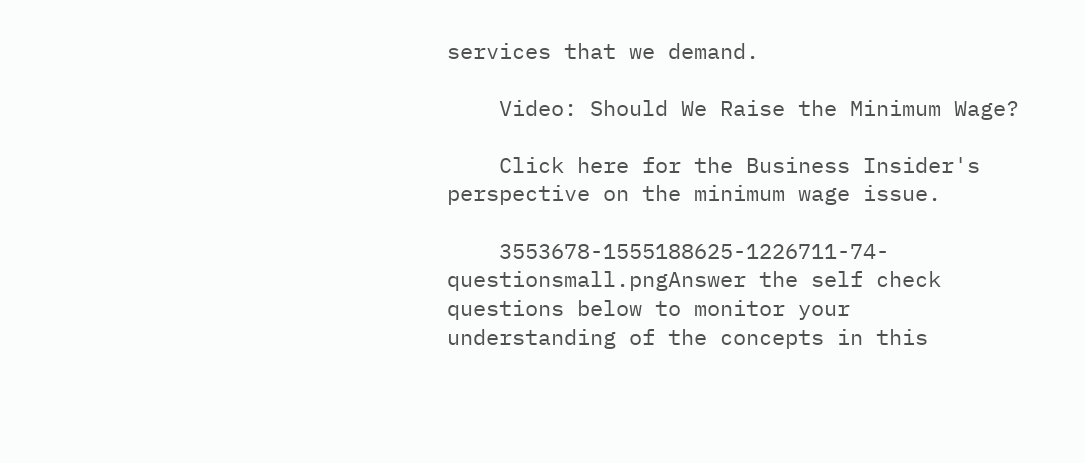services that we demand.

    Video: Should We Raise the Minimum Wage?

    Click here for the Business Insider's perspective on the minimum wage issue.

    3553678-1555188625-1226711-74-questionsmall.pngAnswer the self check questions below to monitor your understanding of the concepts in this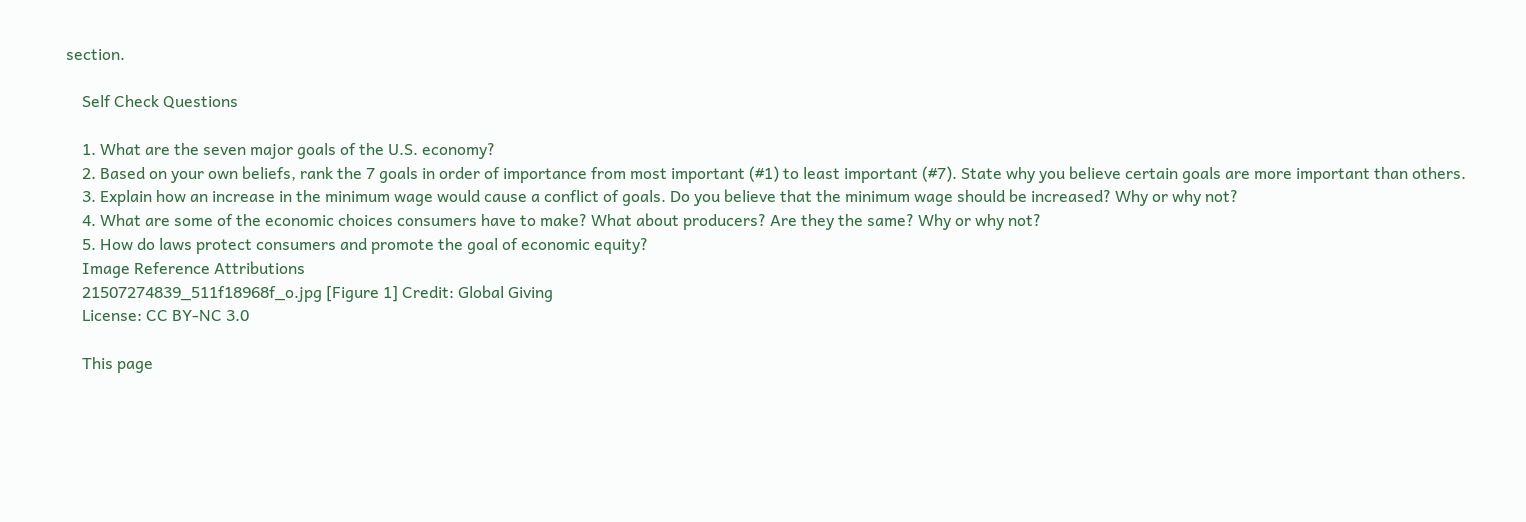section.

    Self Check Questions

    1. What are the seven major goals of the U.S. economy?
    2. Based on your own beliefs, rank the 7 goals in order of importance from most important (#1) to least important (#7). State why you believe certain goals are more important than others.
    3. Explain how an increase in the minimum wage would cause a conflict of goals. Do you believe that the minimum wage should be increased? Why or why not?
    4. What are some of the economic choices consumers have to make? What about producers? Are they the same? Why or why not?
    5. How do laws protect consumers and promote the goal of economic equity?
    Image Reference Attributions
    21507274839_511f18968f_o.jpg [Figure 1] Credit: Global Giving
    License: CC BY-NC 3.0

    This page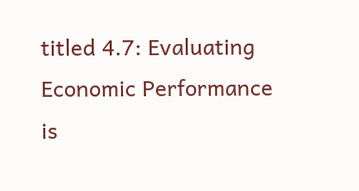titled 4.7: Evaluating Economic Performance is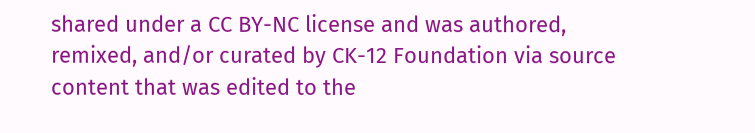shared under a CC BY-NC license and was authored, remixed, and/or curated by CK-12 Foundation via source content that was edited to the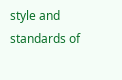style and standards of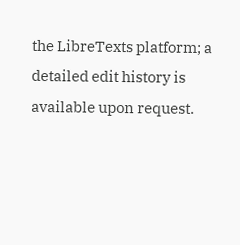the LibreTexts platform; a detailed edit history is available upon request.